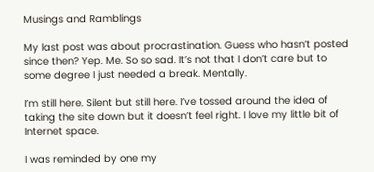Musings and Ramblings

My last post was about procrastination. Guess who hasn’t posted since then? Yep. Me. So so sad. It’s not that I don’t care but to some degree I just needed a break. Mentally.

I’m still here. Silent but still here. I’ve tossed around the idea of taking the site down but it doesn’t feel right. I love my little bit of Internet space.

I was reminded by one my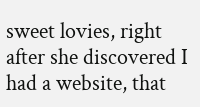sweet lovies, right after she discovered I had a website, that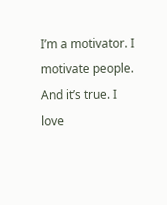I’m a motivator. I motivate people. And it’s true. I love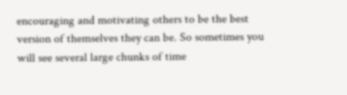encouraging and motivating others to be the best version of themselves they can be. So sometimes you will see several large chunks of time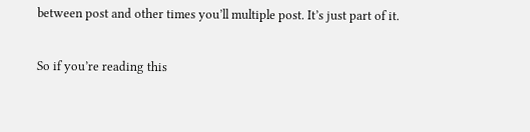between post and other times you’ll multiple post. It’s just part of it.

So if you’re reading this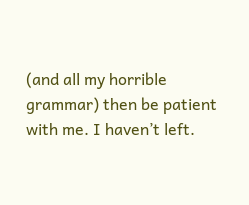(and all my horrible grammar) then be patient with me. I haven’t left.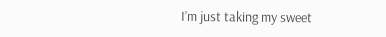I’m just taking my sweet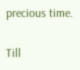precious time.

Till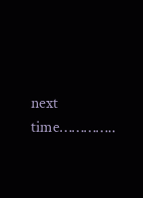next time…………..